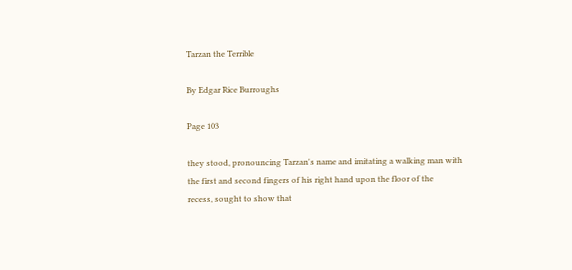Tarzan the Terrible

By Edgar Rice Burroughs

Page 103

they stood, pronouncing Tarzan's name and imitating a walking man with
the first and second fingers of his right hand upon the floor of the
recess, sought to show that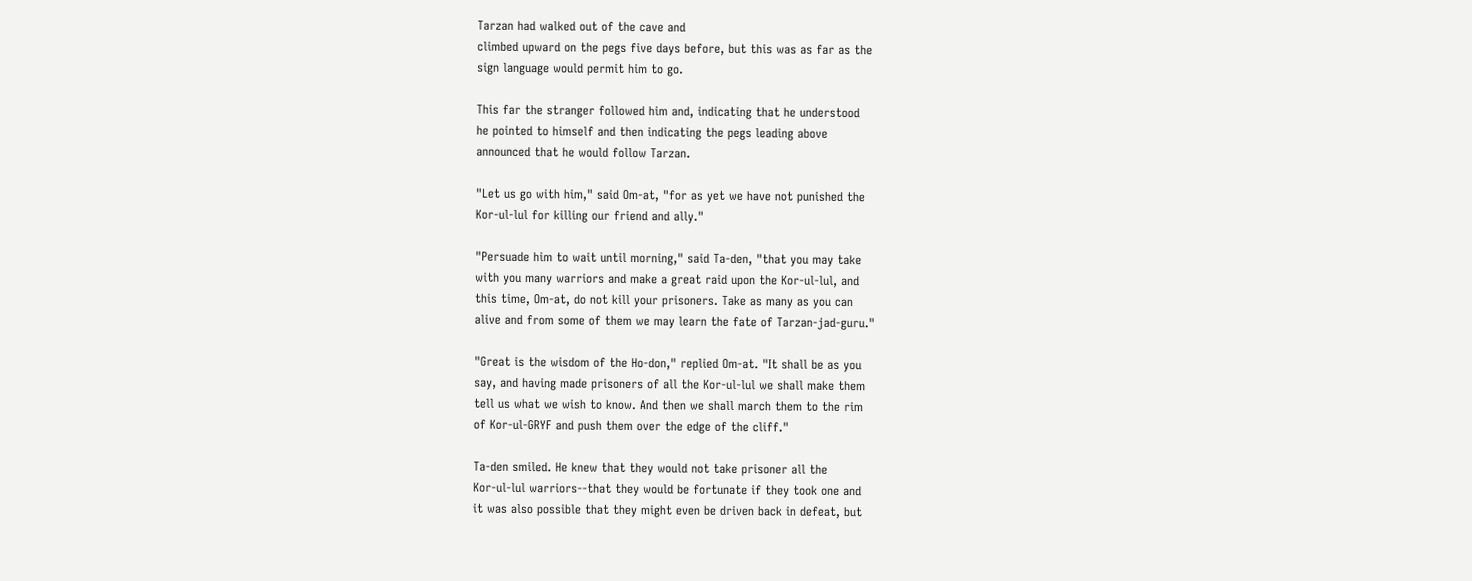Tarzan had walked out of the cave and
climbed upward on the pegs five days before, but this was as far as the
sign language would permit him to go.

This far the stranger followed him and, indicating that he understood
he pointed to himself and then indicating the pegs leading above
announced that he would follow Tarzan.

"Let us go with him," said Om-at, "for as yet we have not punished the
Kor-ul-lul for killing our friend and ally."

"Persuade him to wait until morning," said Ta-den, "that you may take
with you many warriors and make a great raid upon the Kor-ul-lul, and
this time, Om-at, do not kill your prisoners. Take as many as you can
alive and from some of them we may learn the fate of Tarzan-jad-guru."

"Great is the wisdom of the Ho-don," replied Om-at. "It shall be as you
say, and having made prisoners of all the Kor-ul-lul we shall make them
tell us what we wish to know. And then we shall march them to the rim
of Kor-ul-GRYF and push them over the edge of the cliff."

Ta-den smiled. He knew that they would not take prisoner all the
Kor-ul-lul warriors--that they would be fortunate if they took one and
it was also possible that they might even be driven back in defeat, but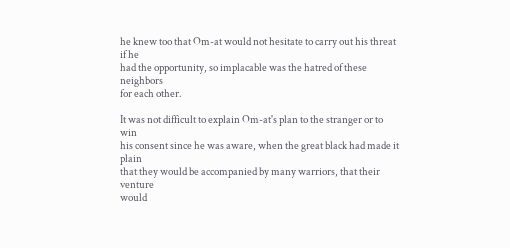he knew too that Om-at would not hesitate to carry out his threat if he
had the opportunity, so implacable was the hatred of these neighbors
for each other.

It was not difficult to explain Om-at's plan to the stranger or to win
his consent since he was aware, when the great black had made it plain
that they would be accompanied by many warriors, that their venture
would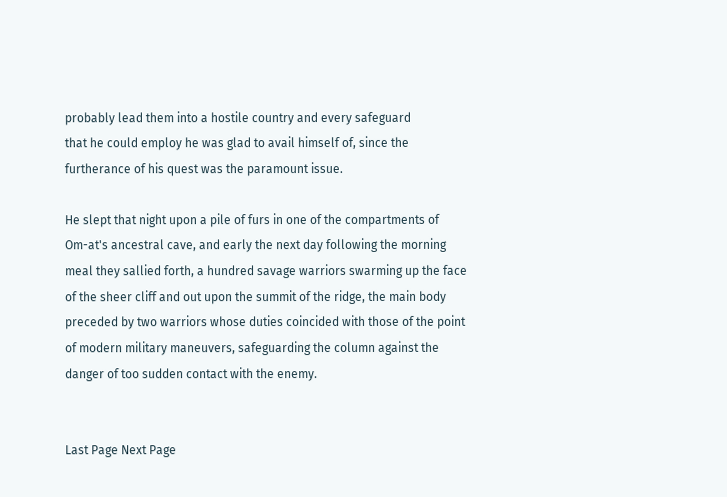probably lead them into a hostile country and every safeguard
that he could employ he was glad to avail himself of, since the
furtherance of his quest was the paramount issue.

He slept that night upon a pile of furs in one of the compartments of
Om-at's ancestral cave, and early the next day following the morning
meal they sallied forth, a hundred savage warriors swarming up the face
of the sheer cliff and out upon the summit of the ridge, the main body
preceded by two warriors whose duties coincided with those of the point
of modern military maneuvers, safeguarding the column against the
danger of too sudden contact with the enemy.


Last Page Next Page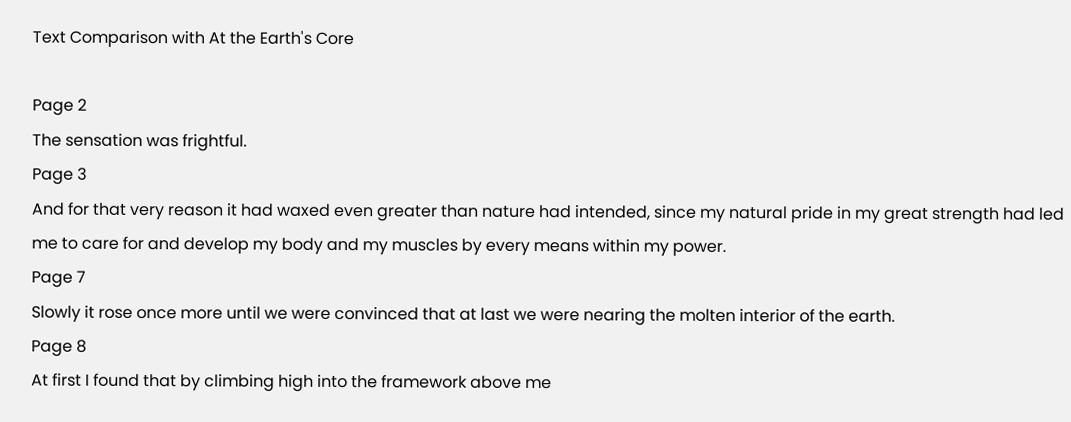Text Comparison with At the Earth's Core

Page 2
The sensation was frightful.
Page 3
And for that very reason it had waxed even greater than nature had intended, since my natural pride in my great strength had led me to care for and develop my body and my muscles by every means within my power.
Page 7
Slowly it rose once more until we were convinced that at last we were nearing the molten interior of the earth.
Page 8
At first I found that by climbing high into the framework above me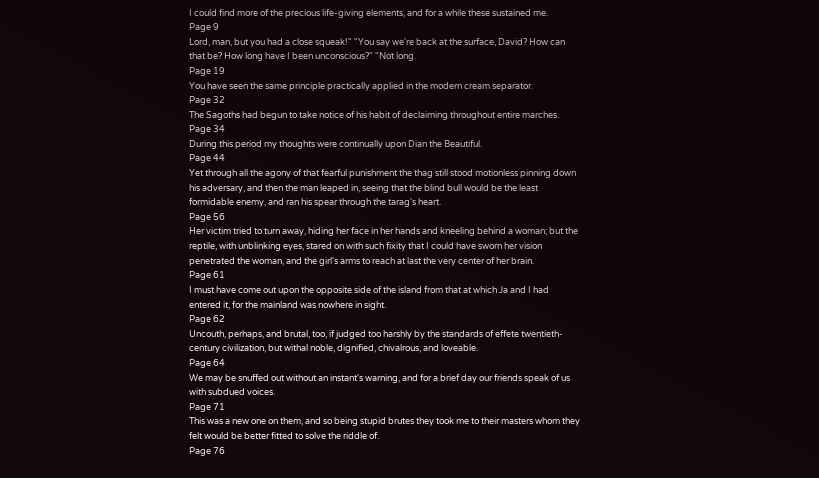I could find more of the precious life-giving elements, and for a while these sustained me.
Page 9
Lord, man, but you had a close squeak!" "You say we're back at the surface, David? How can that be? How long have I been unconscious?" "Not long.
Page 19
You have seen the same principle practically applied in the modern cream separator.
Page 32
The Sagoths had begun to take notice of his habit of declaiming throughout entire marches.
Page 34
During this period my thoughts were continually upon Dian the Beautiful.
Page 44
Yet through all the agony of that fearful punishment the thag still stood motionless pinning down his adversary, and then the man leaped in, seeing that the blind bull would be the least formidable enemy, and ran his spear through the tarag's heart.
Page 56
Her victim tried to turn away, hiding her face in her hands and kneeling behind a woman; but the reptile, with unblinking eyes, stared on with such fixity that I could have sworn her vision penetrated the woman, and the girl's arms to reach at last the very center of her brain.
Page 61
I must have come out upon the opposite side of the island from that at which Ja and I had entered it, for the mainland was nowhere in sight.
Page 62
Uncouth, perhaps, and brutal, too, if judged too harshly by the standards of effete twentieth-century civilization, but withal noble, dignified, chivalrous, and loveable.
Page 64
We may be snuffed out without an instant's warning, and for a brief day our friends speak of us with subdued voices.
Page 71
This was a new one on them, and so being stupid brutes they took me to their masters whom they felt would be better fitted to solve the riddle of.
Page 76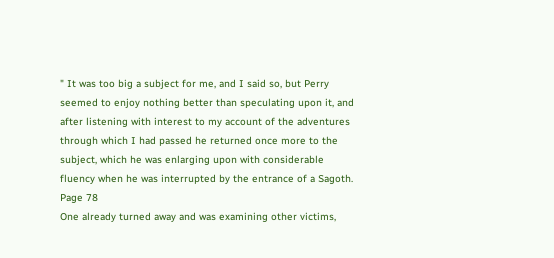" It was too big a subject for me, and I said so, but Perry seemed to enjoy nothing better than speculating upon it, and after listening with interest to my account of the adventures through which I had passed he returned once more to the subject, which he was enlarging upon with considerable fluency when he was interrupted by the entrance of a Sagoth.
Page 78
One already turned away and was examining other victims,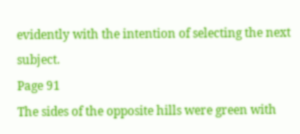evidently with the intention of selecting the next subject.
Page 91
The sides of the opposite hills were green with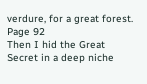verdure, for a great forest.
Page 92
Then I hid the Great Secret in a deep niche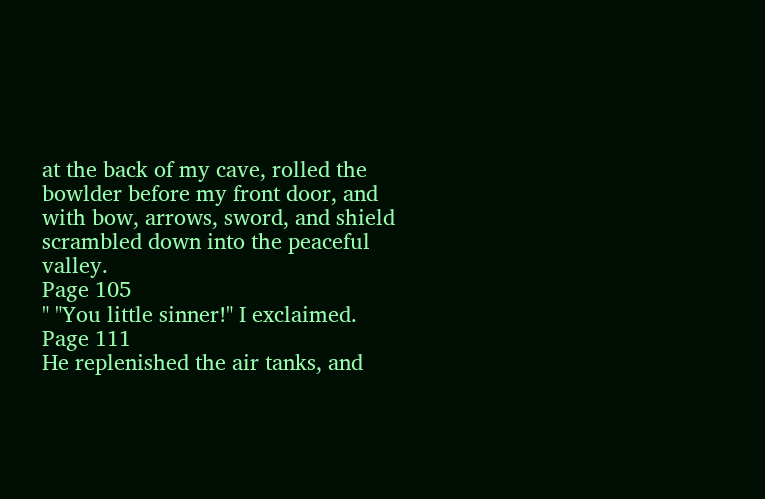at the back of my cave, rolled the bowlder before my front door, and with bow, arrows, sword, and shield scrambled down into the peaceful valley.
Page 105
" "You little sinner!" I exclaimed.
Page 111
He replenished the air tanks, and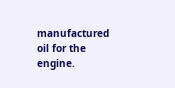manufactured oil for the engine.